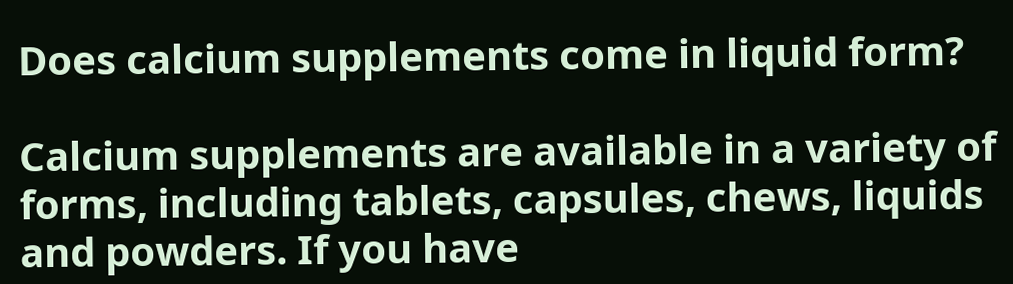Does calcium supplements come in liquid form?

Calcium supplements are available in a variety of forms, including tablets, capsules, chews, liquids and powders. If you have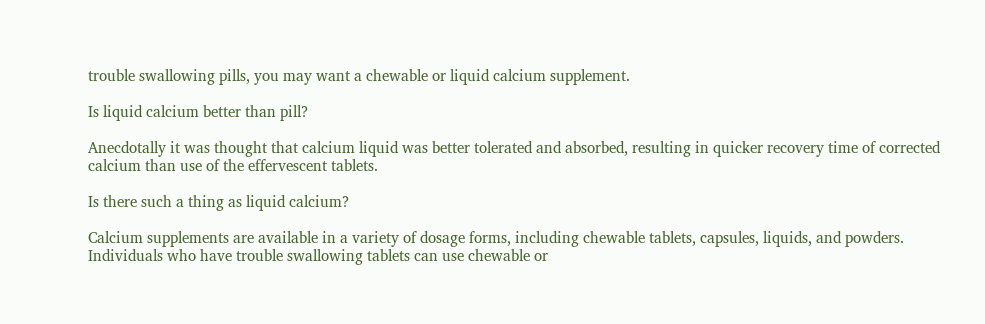trouble swallowing pills, you may want a chewable or liquid calcium supplement.

Is liquid calcium better than pill?

Anecdotally it was thought that calcium liquid was better tolerated and absorbed, resulting in quicker recovery time of corrected calcium than use of the effervescent tablets.

Is there such a thing as liquid calcium?

Calcium supplements are available in a variety of dosage forms, including chewable tablets, capsules, liquids, and powders. Individuals who have trouble swallowing tablets can use chewable or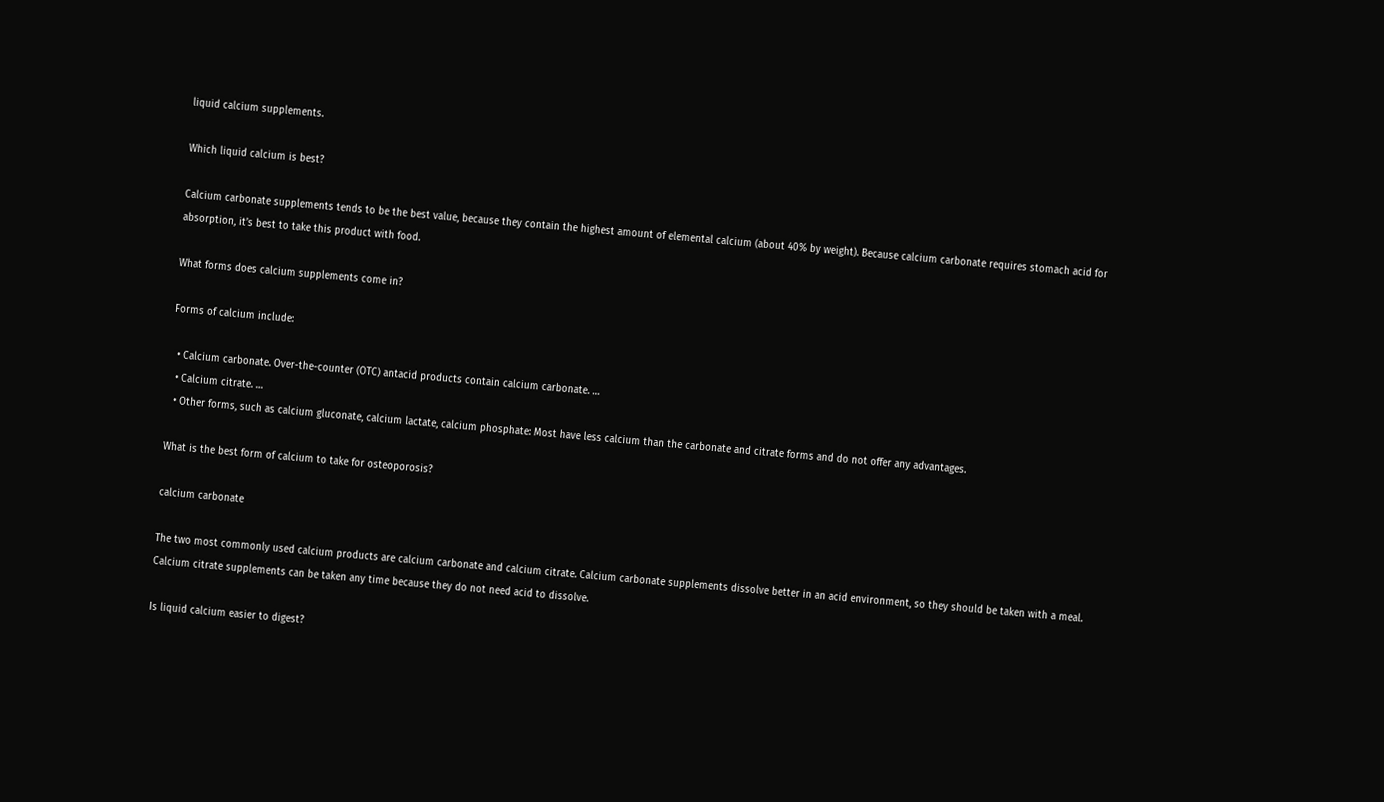liquid calcium supplements.

Which liquid calcium is best?

Calcium carbonate supplements tends to be the best value, because they contain the highest amount of elemental calcium (about 40% by weight). Because calcium carbonate requires stomach acid for absorption, it’s best to take this product with food.

What forms does calcium supplements come in?

Forms of calcium include:

  • Calcium carbonate. Over-the-counter (OTC) antacid products contain calcium carbonate. …
  • Calcium citrate. …
  • Other forms, such as calcium gluconate, calcium lactate, calcium phosphate: Most have less calcium than the carbonate and citrate forms and do not offer any advantages.

What is the best form of calcium to take for osteoporosis?

calcium carbonate

The two most commonly used calcium products are calcium carbonate and calcium citrate. Calcium carbonate supplements dissolve better in an acid environment, so they should be taken with a meal. Calcium citrate supplements can be taken any time because they do not need acid to dissolve.

Is liquid calcium easier to digest?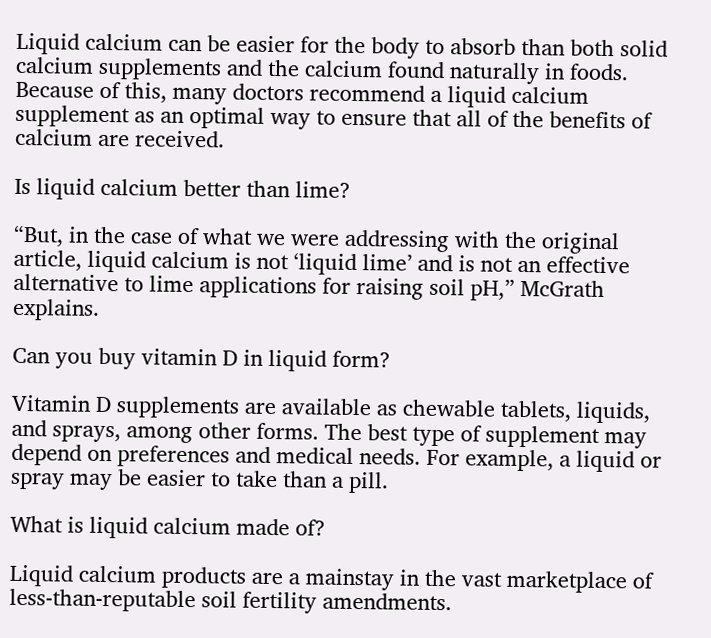Liquid calcium can be easier for the body to absorb than both solid calcium supplements and the calcium found naturally in foods. Because of this, many doctors recommend a liquid calcium supplement as an optimal way to ensure that all of the benefits of calcium are received.

Is liquid calcium better than lime?

“But, in the case of what we were addressing with the original article, liquid calcium is not ‘liquid lime’ and is not an effective alternative to lime applications for raising soil pH,” McGrath explains.

Can you buy vitamin D in liquid form?

Vitamin D supplements are available as chewable tablets, liquids, and sprays, among other forms. The best type of supplement may depend on preferences and medical needs. For example, a liquid or spray may be easier to take than a pill.

What is liquid calcium made of?

Liquid calcium products are a mainstay in the vast marketplace of less-than-reputable soil fertility amendments.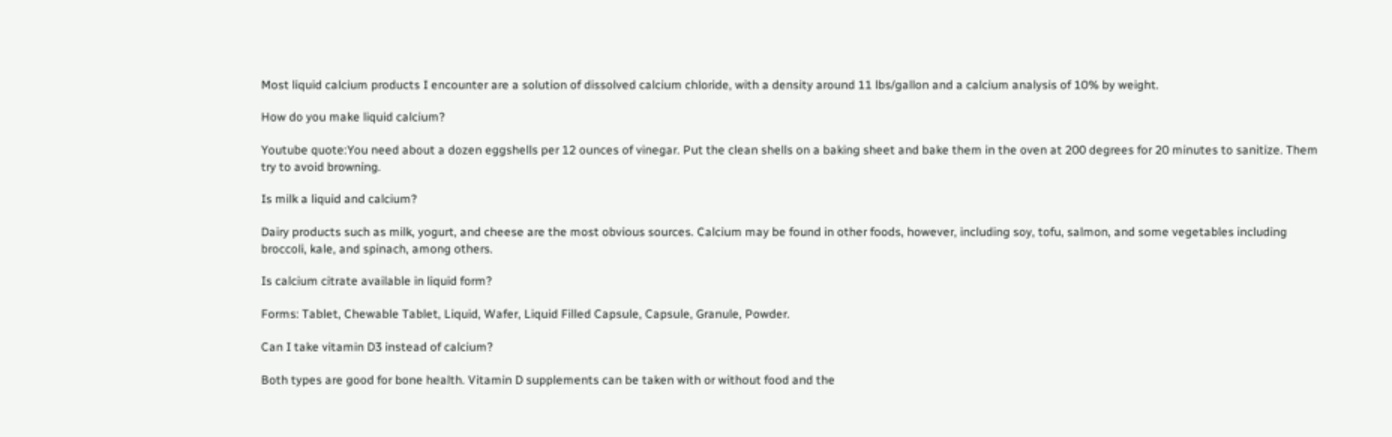Most liquid calcium products I encounter are a solution of dissolved calcium chloride, with a density around 11 lbs/gallon and a calcium analysis of 10% by weight.

How do you make liquid calcium?

Youtube quote:You need about a dozen eggshells per 12 ounces of vinegar. Put the clean shells on a baking sheet and bake them in the oven at 200 degrees for 20 minutes to sanitize. Them try to avoid browning.

Is milk a liquid and calcium?

Dairy products such as milk, yogurt, and cheese are the most obvious sources. Calcium may be found in other foods, however, including soy, tofu, salmon, and some vegetables including broccoli, kale, and spinach, among others.

Is calcium citrate available in liquid form?

Forms: Tablet, Chewable Tablet, Liquid, Wafer, Liquid Filled Capsule, Capsule, Granule, Powder.

Can I take vitamin D3 instead of calcium?

Both types are good for bone health. Vitamin D supplements can be taken with or without food and the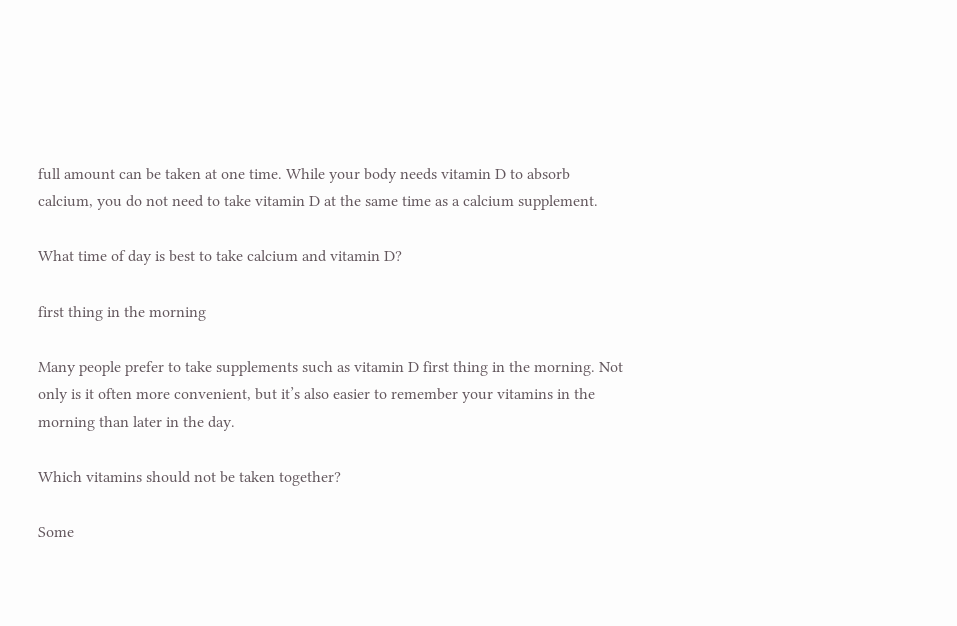full amount can be taken at one time. While your body needs vitamin D to absorb calcium, you do not need to take vitamin D at the same time as a calcium supplement.

What time of day is best to take calcium and vitamin D?

first thing in the morning

Many people prefer to take supplements such as vitamin D first thing in the morning. Not only is it often more convenient, but it’s also easier to remember your vitamins in the morning than later in the day.

Which vitamins should not be taken together?

Some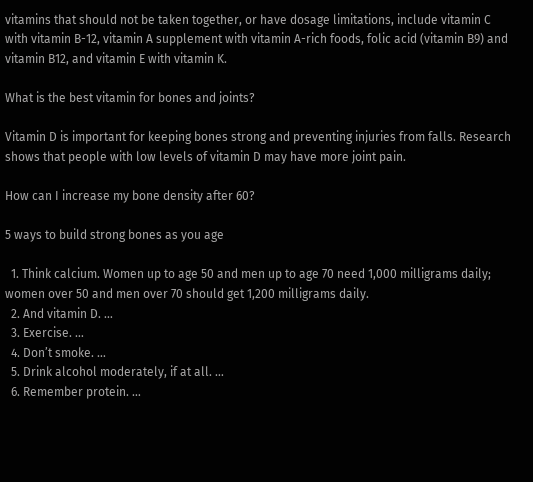vitamins that should not be taken together, or have dosage limitations, include vitamin C with vitamin B-12, vitamin A supplement with vitamin A-rich foods, folic acid (vitamin B9) and vitamin B12, and vitamin E with vitamin K.

What is the best vitamin for bones and joints?

Vitamin D is important for keeping bones strong and preventing injuries from falls. Research shows that people with low levels of vitamin D may have more joint pain.

How can I increase my bone density after 60?

5 ways to build strong bones as you age

  1. Think calcium. Women up to age 50 and men up to age 70 need 1,000 milligrams daily; women over 50 and men over 70 should get 1,200 milligrams daily.
  2. And vitamin D. …
  3. Exercise. …
  4. Don’t smoke. …
  5. Drink alcohol moderately, if at all. …
  6. Remember protein. …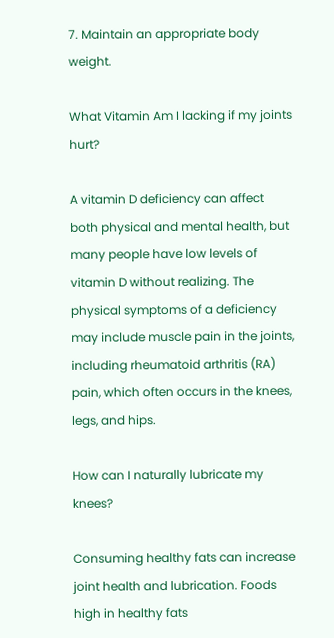7. Maintain an appropriate body weight.

What Vitamin Am I lacking if my joints hurt?

A vitamin D deficiency can affect both physical and mental health, but many people have low levels of vitamin D without realizing. The physical symptoms of a deficiency may include muscle pain in the joints, including rheumatoid arthritis (RA) pain, which often occurs in the knees, legs, and hips.

How can I naturally lubricate my knees?

Consuming healthy fats can increase joint health and lubrication. Foods high in healthy fats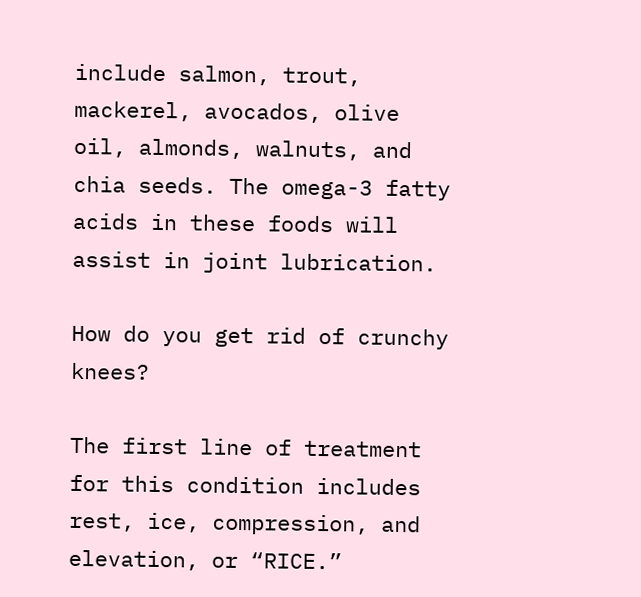include salmon, trout, mackerel, avocados, olive oil, almonds, walnuts, and chia seeds. The omega-3 fatty acids in these foods will assist in joint lubrication.

How do you get rid of crunchy knees?

The first line of treatment for this condition includes rest, ice, compression, and elevation, or “RICE.”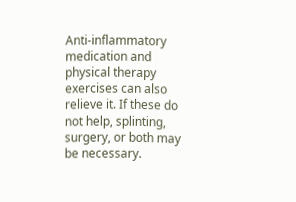Anti-inflammatory medication and physical therapy exercises can also relieve it. If these do not help, splinting, surgery, or both may be necessary.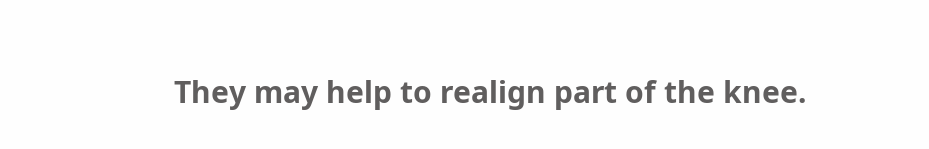They may help to realign part of the knee.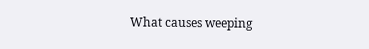What causes weeping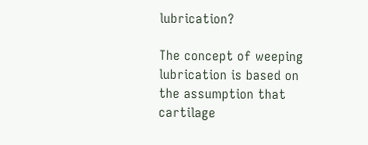lubrication?

The concept of weeping lubrication is based on the assumption that cartilage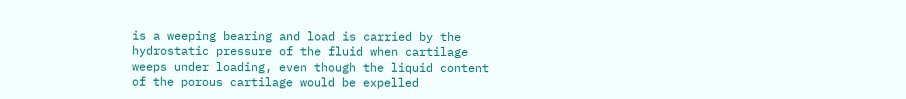is a weeping bearing and load is carried by the hydrostatic pressure of the fluid when cartilage weeps under loading, even though the liquid content of the porous cartilage would be expelled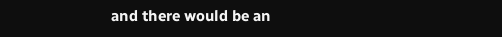and there would be an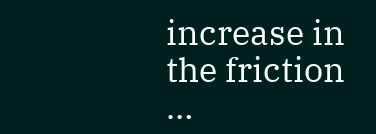increase in the friction …